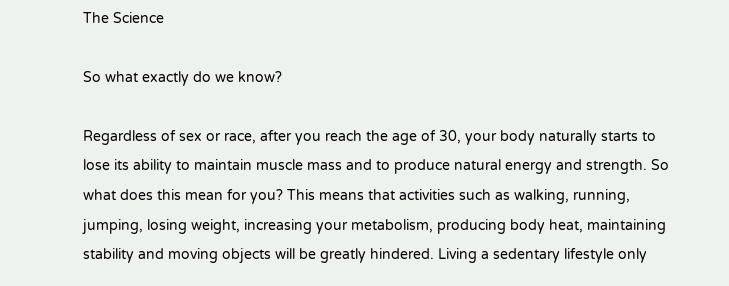The Science

So what exactly do we know?

Regardless of sex or race, after you reach the age of 30, your body naturally starts to lose its ability to maintain muscle mass and to produce natural energy and strength. So what does this mean for you? This means that activities such as walking, running, jumping, losing weight, increasing your metabolism, producing body heat, maintaining stability and moving objects will be greatly hindered. Living a sedentary lifestyle only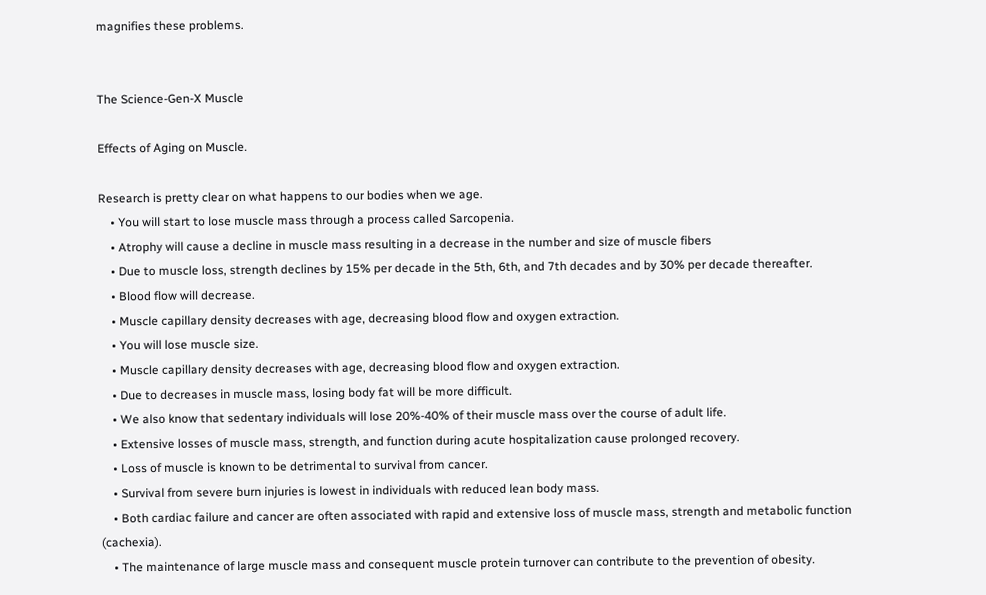magnifies these problems.


The Science-Gen-X Muscle

Effects of Aging on Muscle.

Research is pretty clear on what happens to our bodies when we age.
    • You will start to lose muscle mass through a process called Sarcopenia.
    • Atrophy will cause a decline in muscle mass resulting in a decrease in the number and size of muscle fibers
    • Due to muscle loss, strength declines by 15% per decade in the 5th, 6th, and 7th decades and by 30% per decade thereafter.
    • Blood flow will decrease.
    • Muscle capillary density decreases with age, decreasing blood flow and oxygen extraction.
    • You will lose muscle size.
    • Muscle capillary density decreases with age, decreasing blood flow and oxygen extraction.
    • Due to decreases in muscle mass, losing body fat will be more difficult.
    • We also know that sedentary individuals will lose 20%-40% of their muscle mass over the course of adult life.
    • Extensive losses of muscle mass, strength, and function during acute hospitalization cause prolonged recovery.
    • Loss of muscle is known to be detrimental to survival from cancer.
    • Survival from severe burn injuries is lowest in individuals with reduced lean body mass.
    • Both cardiac failure and cancer are often associated with rapid and extensive loss of muscle mass, strength and metabolic function (cachexia).
    • The maintenance of large muscle mass and consequent muscle protein turnover can contribute to the prevention of obesity.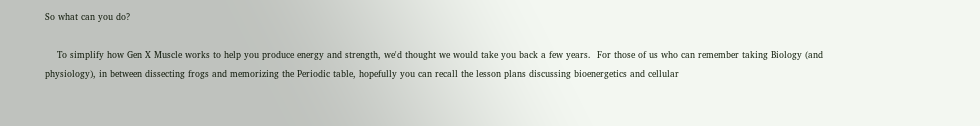So what can you do?

    To simplify how Gen X Muscle works to help you produce energy and strength, we'd thought we would take you back a few years.  For those of us who can remember taking Biology (and physiology), in between dissecting frogs and memorizing the Periodic table, hopefully you can recall the lesson plans discussing bioenergetics and cellular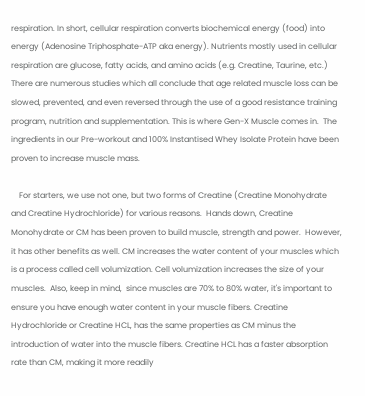respiration. In short, cellular respiration converts biochemical energy (food) into energy (Adenosine Triphosphate-ATP aka energy). Nutrients mostly used in cellular respiration are glucose, fatty acids, and amino acids (e.g. Creatine, Taurine, etc.) There are numerous studies which all conclude that age related muscle loss can be slowed, prevented, and even reversed through the use of a good resistance training program, nutrition and supplementation. This is where Gen-X Muscle comes in.  The ingredients in our Pre-workout and 100% Instantised Whey Isolate Protein have been proven to increase muscle mass.

    For starters, we use not one, but two forms of Creatine (Creatine Monohydrate and Creatine Hydrochloride) for various reasons.  Hands down, Creatine Monohydrate or CM has been proven to build muscle, strength and power.  However, it has other benefits as well. CM increases the water content of your muscles which is a process called cell volumization. Cell volumization increases the size of your muscles.  Also, keep in mind,  since muscles are 70% to 80% water, it's important to ensure you have enough water content in your muscle fibers. Creatine Hydrochloride or Creatine HCL, has the same properties as CM minus the introduction of water into the muscle fibers. Creatine HCL has a faster absorption rate than CM, making it more readily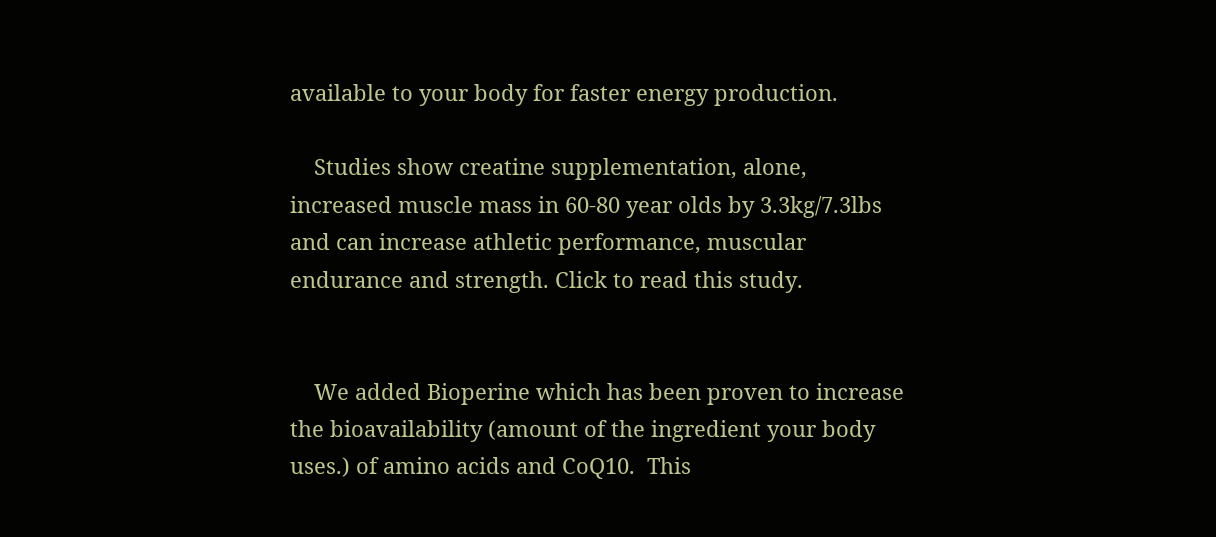available to your body for faster energy production.

    Studies show creatine supplementation, alone, increased muscle mass in 60-80 year olds by 3.3kg/7.3lbs and can increase athletic performance, muscular endurance and strength. Click to read this study.


    We added Bioperine which has been proven to increase the bioavailability (amount of the ingredient your body uses.) of amino acids and CoQ10.  This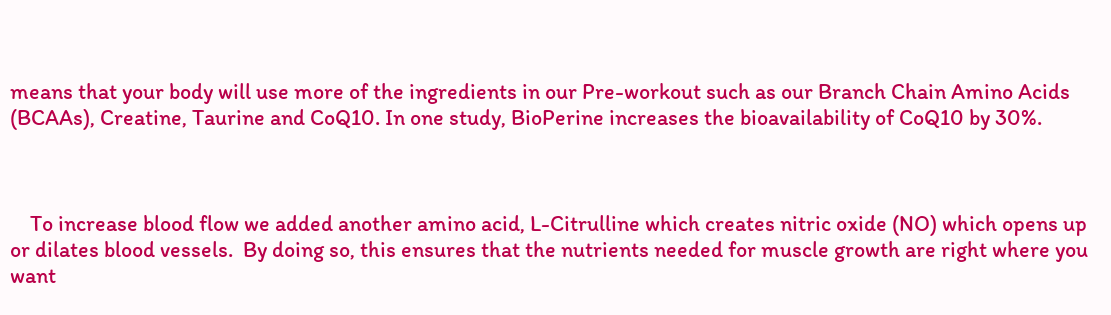means that your body will use more of the ingredients in our Pre-workout such as our Branch Chain Amino Acids (BCAAs), Creatine, Taurine and CoQ10. In one study, BioPerine increases the bioavailability of CoQ10 by 30%.



    To increase blood flow we added another amino acid, L-Citrulline which creates nitric oxide (NO) which opens up or dilates blood vessels.  By doing so, this ensures that the nutrients needed for muscle growth are right where you want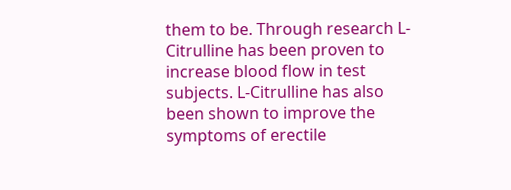them to be. Through research L-Citrulline has been proven to increase blood flow in test subjects. L-Citrulline has also been shown to improve the symptoms of erectile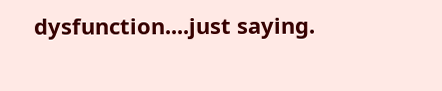dysfunction....just saying.